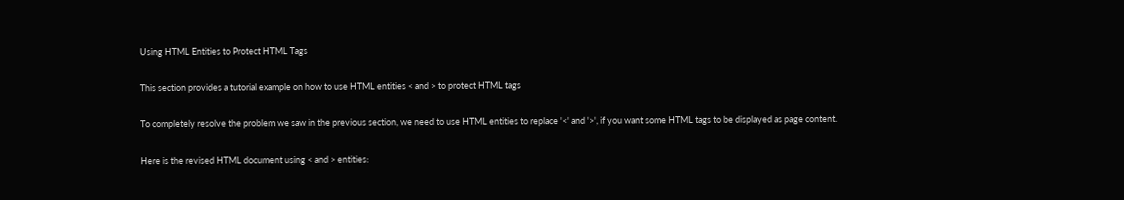Using HTML Entities to Protect HTML Tags

This section provides a tutorial example on how to use HTML entities < and > to protect HTML tags

To completely resolve the problem we saw in the previous section, we need to use HTML entities to replace '<' and '>', if you want some HTML tags to be displayed as page content.

Here is the revised HTML document using < and > entities: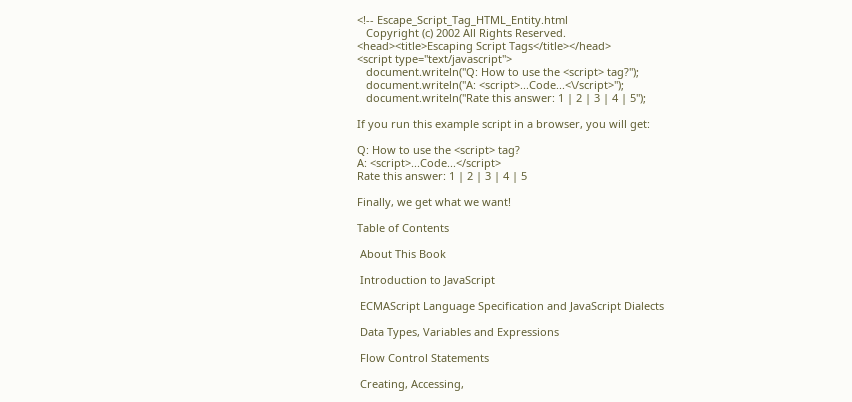<!-- Escape_Script_Tag_HTML_Entity.html
   Copyright (c) 2002 All Rights Reserved.
<head><title>Escaping Script Tags</title></head>
<script type="text/javascript">
   document.writeln("Q: How to use the <script> tag?");
   document.writeln("A: <script>...Code...<\/script>");
   document.writeln("Rate this answer: 1 | 2 | 3 | 4 | 5");

If you run this example script in a browser, you will get:

Q: How to use the <script> tag?
A: <script>...Code...</script>
Rate this answer: 1 | 2 | 3 | 4 | 5

Finally, we get what we want!

Table of Contents

 About This Book

 Introduction to JavaScript

 ECMAScript Language Specification and JavaScript Dialects

 Data Types, Variables and Expressions

 Flow Control Statements

 Creating, Accessing,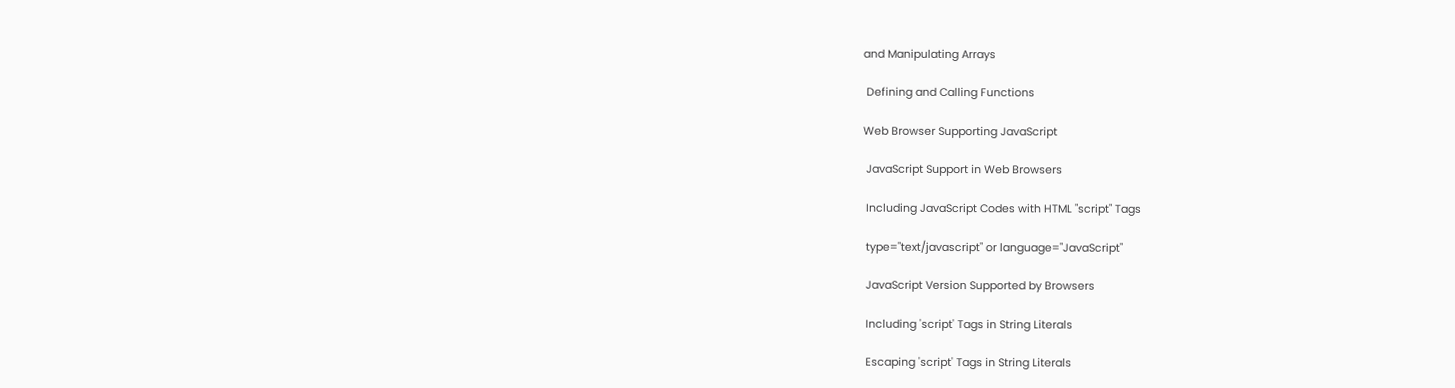and Manipulating Arrays

 Defining and Calling Functions

Web Browser Supporting JavaScript

 JavaScript Support in Web Browsers

 Including JavaScript Codes with HTML "script" Tags

 type="text/javascript" or language="JavaScript"

 JavaScript Version Supported by Browsers

 Including 'script' Tags in String Literals

 Escaping 'script' Tags in String Literals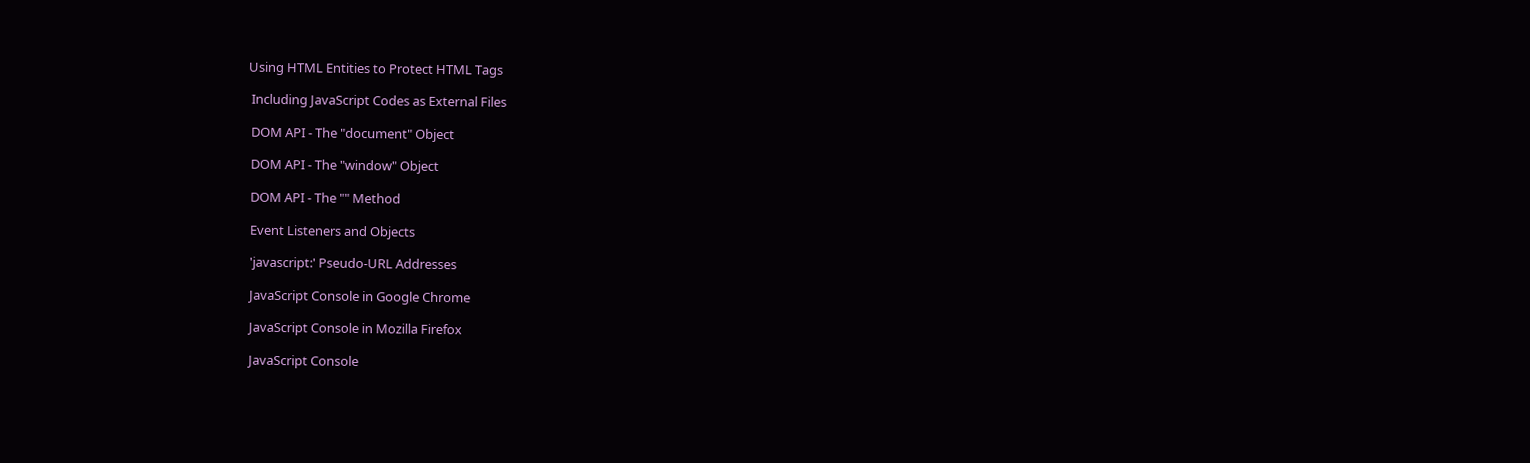Using HTML Entities to Protect HTML Tags

 Including JavaScript Codes as External Files

 DOM API - The "document" Object

 DOM API - The "window" Object

 DOM API - The "" Method

 Event Listeners and Objects

 'javascript:' Pseudo-URL Addresses

 JavaScript Console in Google Chrome

 JavaScript Console in Mozilla Firefox

 JavaScript Console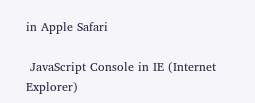in Apple Safari

 JavaScript Console in IE (Internet Explorer)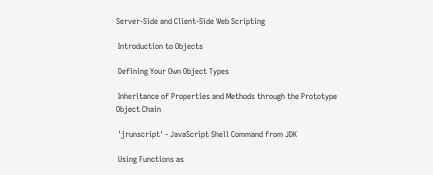Server-Side and Client-Side Web Scripting

 Introduction to Objects

 Defining Your Own Object Types

 Inheritance of Properties and Methods through the Prototype Object Chain

 'jrunscript' - JavaScript Shell Command from JDK

 Using Functions as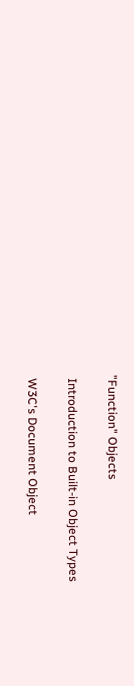"Function" Objects

 Introduction to Built-in Object Types

 W3C's Document Object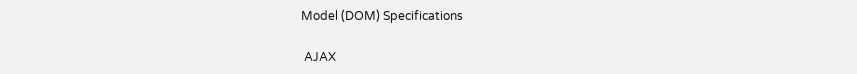Model (DOM) Specifications

 AJAX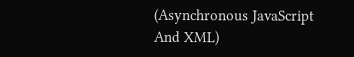(Asynchronous JavaScript And XML)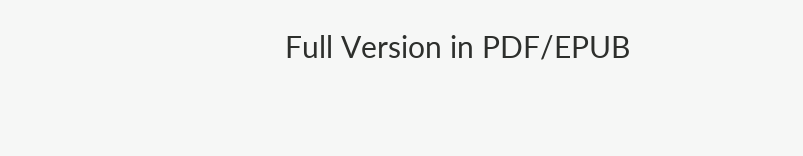Full Version in PDF/EPUB